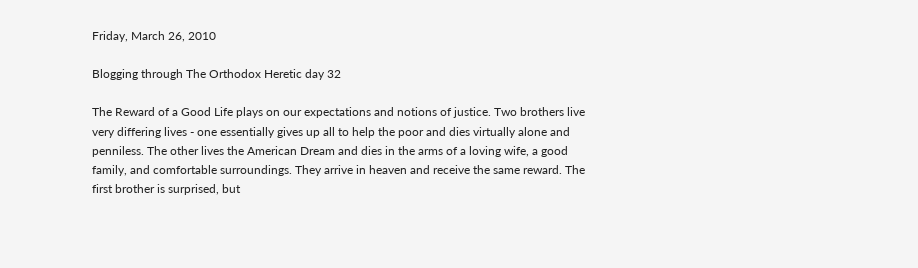Friday, March 26, 2010

Blogging through The Orthodox Heretic day 32

The Reward of a Good Life plays on our expectations and notions of justice. Two brothers live very differing lives - one essentially gives up all to help the poor and dies virtually alone and penniless. The other lives the American Dream and dies in the arms of a loving wife, a good family, and comfortable surroundings. They arrive in heaven and receive the same reward. The first brother is surprised, but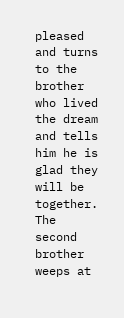pleased and turns to the brother who lived the dream and tells him he is glad they will be together. The second brother weeps at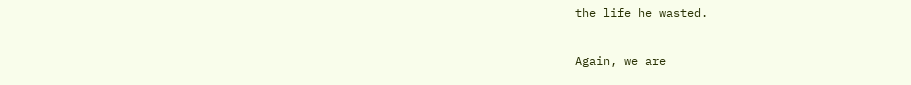the life he wasted.

Again, we are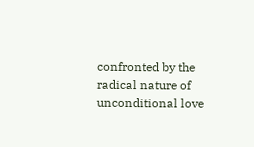confronted by the radical nature of unconditional love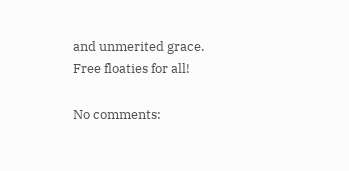and unmerited grace. Free floaties for all!

No comments: